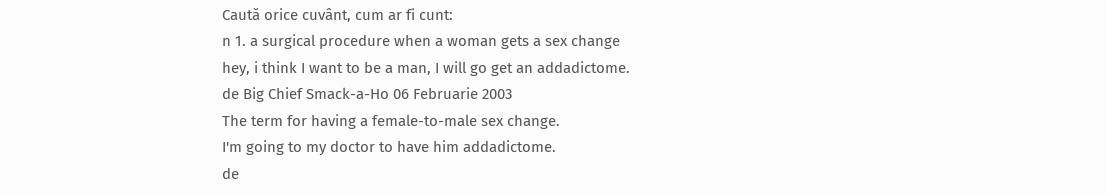Caută orice cuvânt, cum ar fi cunt:
n 1. a surgical procedure when a woman gets a sex change
hey, i think I want to be a man, I will go get an addadictome.
de Big Chief Smack-a-Ho 06 Februarie 2003
The term for having a female-to-male sex change.
I'm going to my doctor to have him addadictome.
de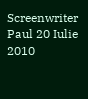Screenwriter Paul 20 Iulie 2010